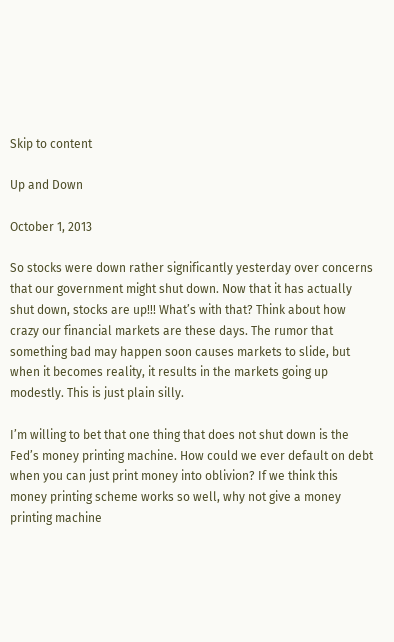Skip to content

Up and Down

October 1, 2013

So stocks were down rather significantly yesterday over concerns that our government might shut down. Now that it has actually shut down, stocks are up!!! What’s with that? Think about how crazy our financial markets are these days. The rumor that something bad may happen soon causes markets to slide, but when it becomes reality, it results in the markets going up modestly. This is just plain silly.

I’m willing to bet that one thing that does not shut down is the Fed’s money printing machine. How could we ever default on debt when you can just print money into oblivion? If we think this money printing scheme works so well, why not give a money printing machine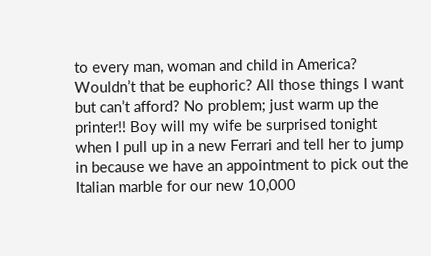to every man, woman and child in America? Wouldn’t that be euphoric? All those things I want but can’t afford? No problem; just warm up the printer!! Boy will my wife be surprised tonight when I pull up in a new Ferrari and tell her to jump in because we have an appointment to pick out the Italian marble for our new 10,000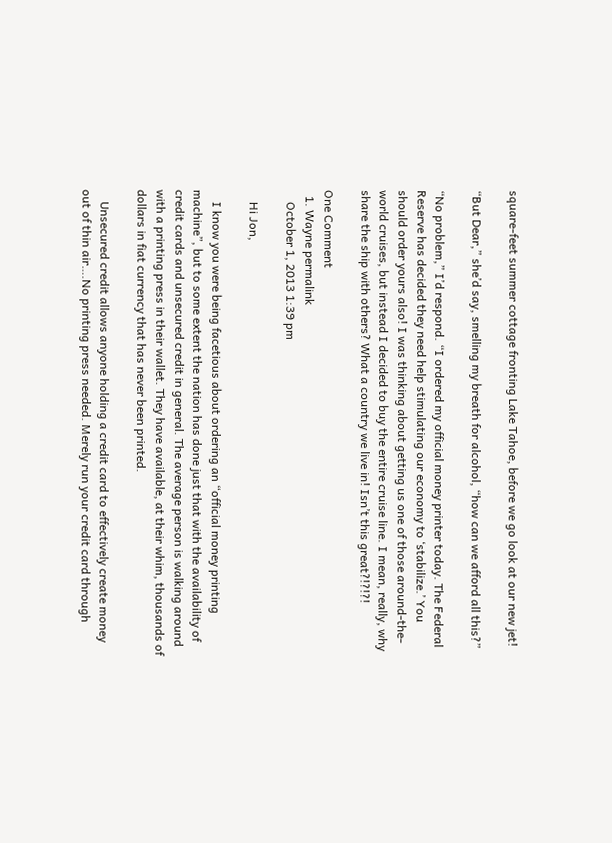square-feet summer cottage fronting Lake Tahoe, before we go look at our new jet!

“But Dear,” she’d say, smelling my breath for alcohol, “how can we afford all this?”

“No problem,” I’d respond. “I ordered my official money printer today. The Federal Reserve has decided they need help stimulating our economy to ‘stabilize.’ You should order yours also! I was thinking about getting us one of those around-the-world cruises, but instead I decided to buy the entire cruise line. I mean, really, why share the ship with others? What a country we live in! Isn’t this great?!?!?!

One Comment
  1. Wayne permalink
    October 1, 2013 1:39 pm

    Hi Jon,

    I know you were being facetious about ordering an “official money printing machine”, but to some extent the nation has done just that with the availability of credit cards and unsecured credit in general. The average person is walking around with a printing press in their wallet. They have available, at their whim, thousands of dollars in fiat currency that has never been printed.

    Unsecured credit allows anyone holding a credit card to effectively create money out of thin air….No printing press needed. Merely run your credit card through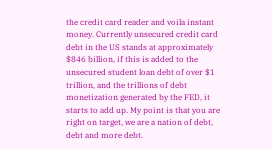the credit card reader and voila instant money. Currently unsecured credit card debt in the US stands at approximately $846 billion, if this is added to the unsecured student loan debt of over $1 trillion, and the trillions of debt monetization generated by the FED, it starts to add up. My point is that you are right on target, we are a nation of debt, debt and more debt.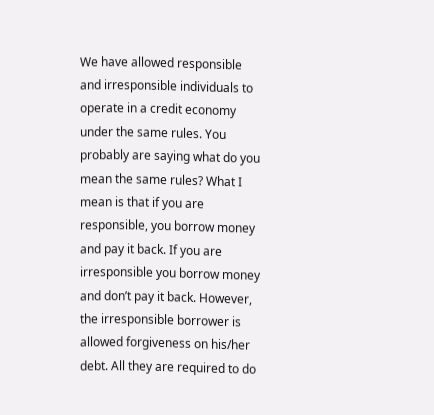We have allowed responsible and irresponsible individuals to operate in a credit economy under the same rules. You probably are saying what do you mean the same rules? What I mean is that if you are responsible, you borrow money and pay it back. If you are irresponsible you borrow money and don’t pay it back. However, the irresponsible borrower is allowed forgiveness on his/her debt. All they are required to do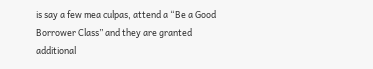is say a few mea culpas, attend a “Be a Good Borrower Class” and they are granted additional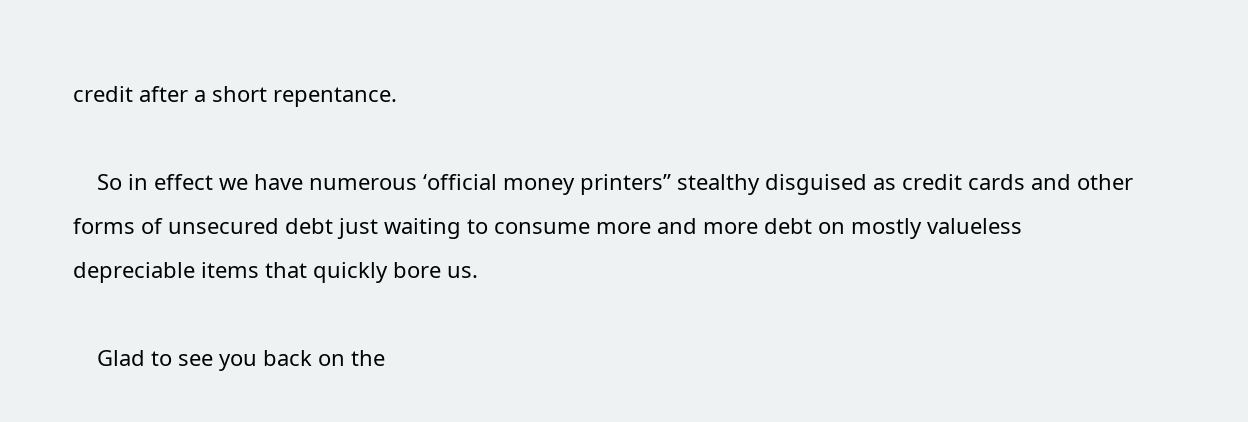credit after a short repentance.

    So in effect we have numerous ‘official money printers” stealthy disguised as credit cards and other forms of unsecured debt just waiting to consume more and more debt on mostly valueless depreciable items that quickly bore us.

    Glad to see you back on the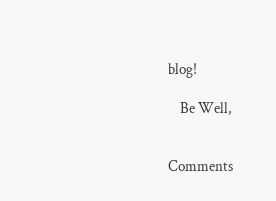blog!

    Be Well,


Comments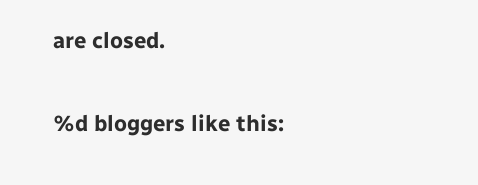are closed.

%d bloggers like this: